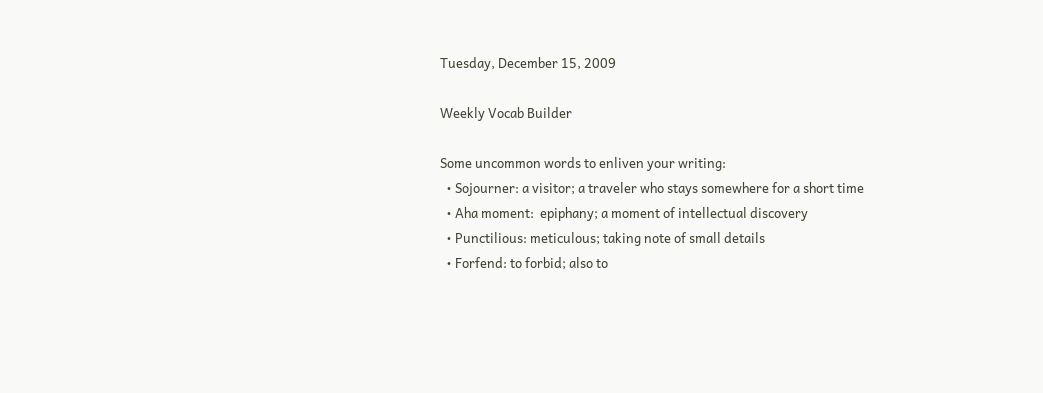Tuesday, December 15, 2009

Weekly Vocab Builder

Some uncommon words to enliven your writing:
  • Sojourner: a visitor; a traveler who stays somewhere for a short time
  • Aha moment:  epiphany; a moment of intellectual discovery
  • Punctilious: meticulous; taking note of small details
  • Forfend: to forbid; also to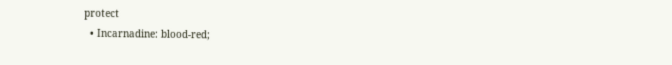protect
  • Incarnadine: blood-red;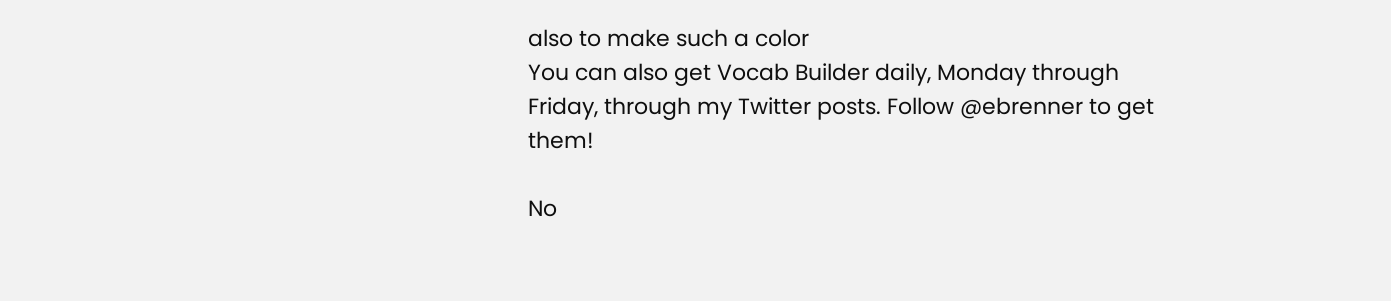also to make such a color
You can also get Vocab Builder daily, Monday through Friday, through my Twitter posts. Follow @ebrenner to get them!

No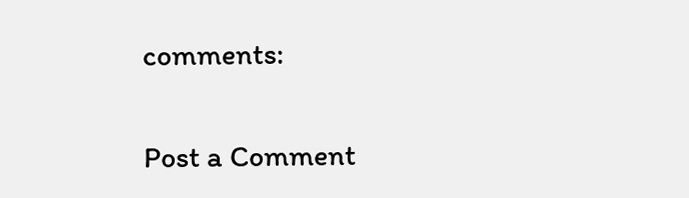comments:

Post a Comment